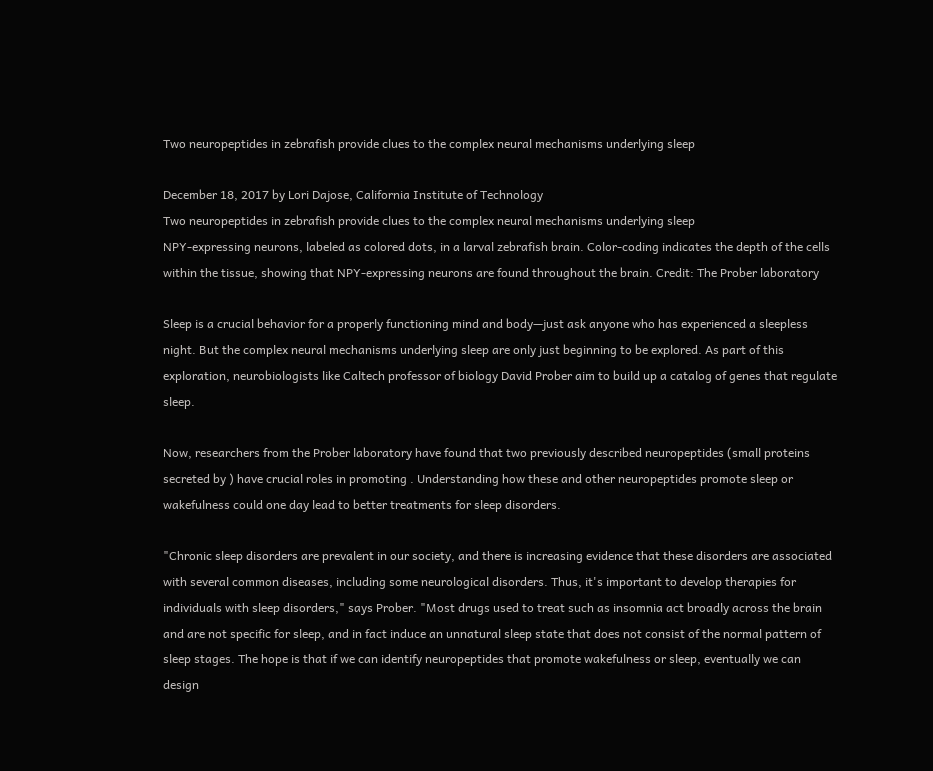Two neuropeptides in zebrafish provide clues to the complex neural mechanisms underlying sleep

December 18, 2017 by Lori Dajose, California Institute of Technology
Two neuropeptides in zebrafish provide clues to the complex neural mechanisms underlying sleep
NPY-expressing neurons, labeled as colored dots, in a larval zebrafish brain. Color-coding indicates the depth of the cells within the tissue, showing that NPY-expressing neurons are found throughout the brain. Credit: The Prober laboratory

Sleep is a crucial behavior for a properly functioning mind and body—just ask anyone who has experienced a sleepless night. But the complex neural mechanisms underlying sleep are only just beginning to be explored. As part of this exploration, neurobiologists like Caltech professor of biology David Prober aim to build up a catalog of genes that regulate sleep.

Now, researchers from the Prober laboratory have found that two previously described neuropeptides (small proteins secreted by ) have crucial roles in promoting . Understanding how these and other neuropeptides promote sleep or wakefulness could one day lead to better treatments for sleep disorders.

"Chronic sleep disorders are prevalent in our society, and there is increasing evidence that these disorders are associated with several common diseases, including some neurological disorders. Thus, it's important to develop therapies for individuals with sleep disorders," says Prober. "Most drugs used to treat such as insomnia act broadly across the brain and are not specific for sleep, and in fact induce an unnatural sleep state that does not consist of the normal pattern of sleep stages. The hope is that if we can identify neuropeptides that promote wakefulness or sleep, eventually we can design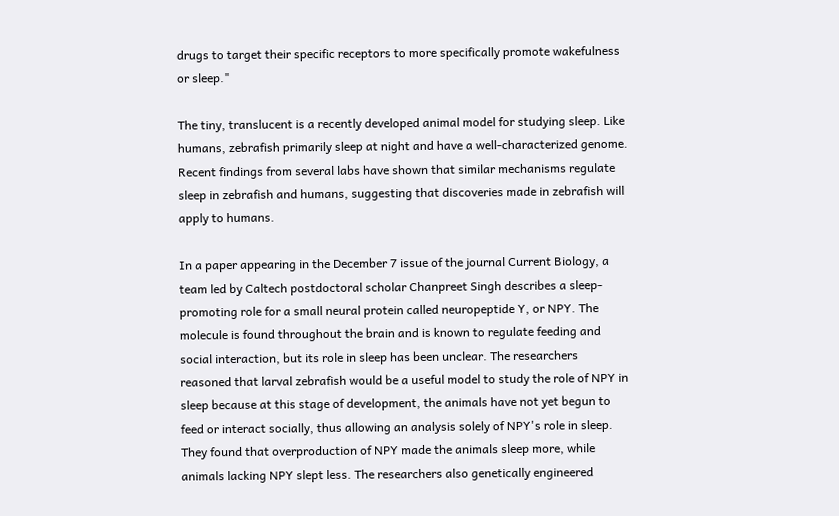drugs to target their specific receptors to more specifically promote wakefulness or sleep."

The tiny, translucent is a recently developed animal model for studying sleep. Like humans, zebrafish primarily sleep at night and have a well-characterized genome. Recent findings from several labs have shown that similar mechanisms regulate sleep in zebrafish and humans, suggesting that discoveries made in zebrafish will apply to humans.

In a paper appearing in the December 7 issue of the journal Current Biology, a team led by Caltech postdoctoral scholar Chanpreet Singh describes a sleep-promoting role for a small neural protein called neuropeptide Y, or NPY. The molecule is found throughout the brain and is known to regulate feeding and social interaction, but its role in sleep has been unclear. The researchers reasoned that larval zebrafish would be a useful model to study the role of NPY in sleep because at this stage of development, the animals have not yet begun to feed or interact socially, thus allowing an analysis solely of NPY's role in sleep. They found that overproduction of NPY made the animals sleep more, while animals lacking NPY slept less. The researchers also genetically engineered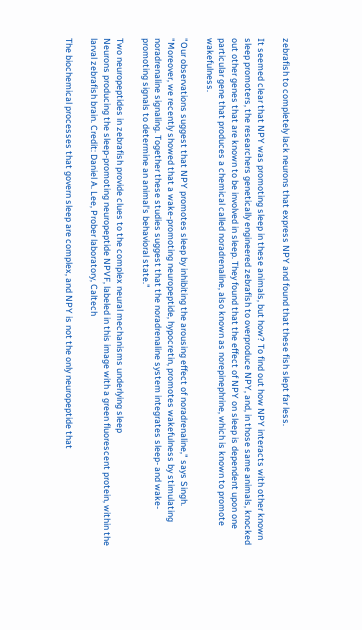zebrafish to completely lack neurons that express NPY and found that these fish slept far less.

It seemed clear that NPY was promoting sleep in these animals, but how? To find out how NPY interacts with other known sleep promoters, the researchers genetically engineered zebrafish to overproduce NPY, and, in those same animals, knocked out other genes that are known to be involved in sleep. They found that the effect of NPY on sleep is dependent upon one particular gene that produces a chemical called noradrenaline, also known as norepinephrine, which is known to promote wakefulness.

"Our observations suggest that NPY promotes sleep by inhibiting the arousing effect of noradrenaline," says Singh. "Moreover, we recently showed that a wake-promoting neuropeptide, hypocretin, promotes wakefulness by stimulating noradrenaline signaling. Together these studies suggest that the noradrenaline system integrates sleep- and wake-promoting signals to determine an animal's behavioral state."

Two neuropeptides in zebrafish provide clues to the complex neural mechanisms underlying sleep
Neurons producing the sleep-promoting neuropeptide NPVF, labeled in this image with a green fluorescent protein, within the larval zebrafish brain. Credit: Daniel A. Lee, Prober laboratory, Caltech

The biochemical processes that govern sleep are complex, and NPY is not the only neuropeptide that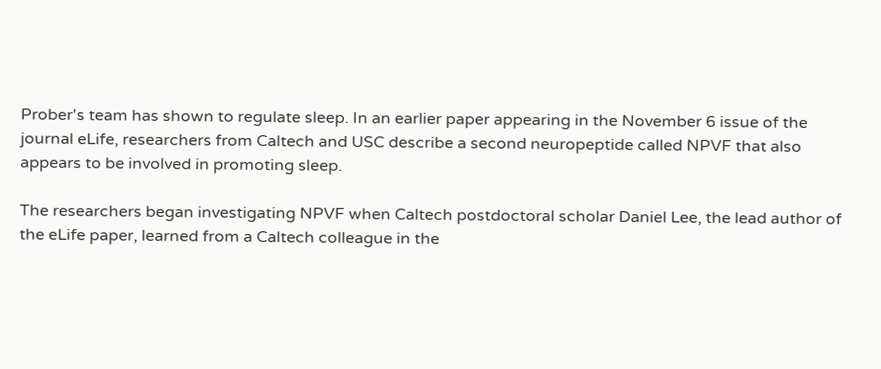Prober's team has shown to regulate sleep. In an earlier paper appearing in the November 6 issue of the journal eLife, researchers from Caltech and USC describe a second neuropeptide called NPVF that also appears to be involved in promoting sleep.

The researchers began investigating NPVF when Caltech postdoctoral scholar Daniel Lee, the lead author of the eLife paper, learned from a Caltech colleague in the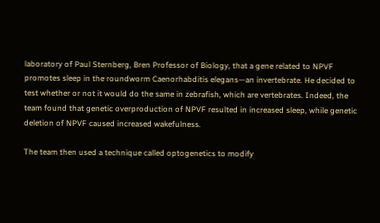laboratory of Paul Sternberg, Bren Professor of Biology, that a gene related to NPVF promotes sleep in the roundworm Caenorhabditis elegans—an invertebrate. He decided to test whether or not it would do the same in zebrafish, which are vertebrates. Indeed, the team found that genetic overproduction of NPVF resulted in increased sleep, while genetic deletion of NPVF caused increased wakefulness.

The team then used a technique called optogenetics to modify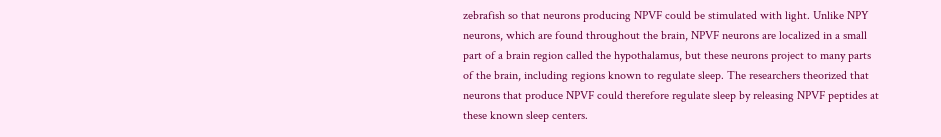zebrafish so that neurons producing NPVF could be stimulated with light. Unlike NPY neurons, which are found throughout the brain, NPVF neurons are localized in a small part of a brain region called the hypothalamus, but these neurons project to many parts of the brain, including regions known to regulate sleep. The researchers theorized that neurons that produce NPVF could therefore regulate sleep by releasing NPVF peptides at these known sleep centers.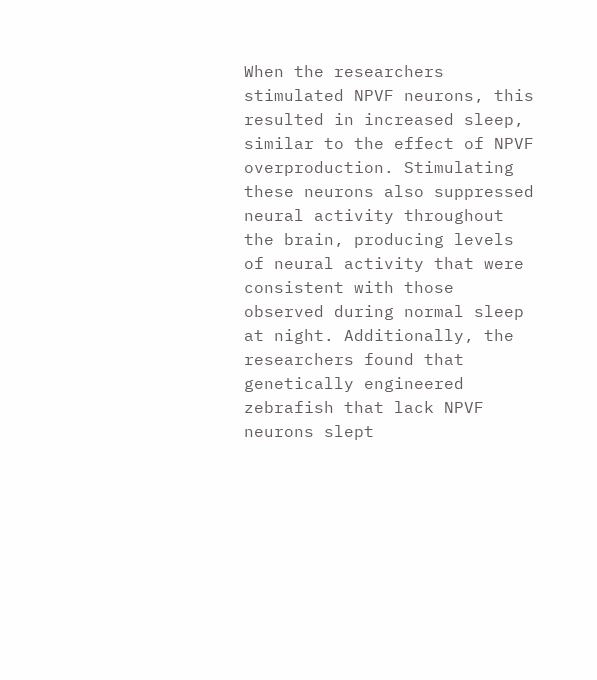When the researchers stimulated NPVF neurons, this resulted in increased sleep, similar to the effect of NPVF overproduction. Stimulating these neurons also suppressed neural activity throughout the brain, producing levels of neural activity that were consistent with those observed during normal sleep at night. Additionally, the researchers found that genetically engineered zebrafish that lack NPVF neurons slept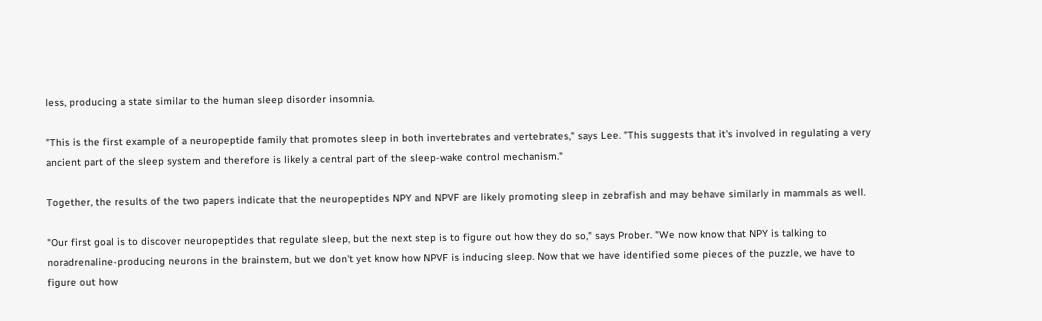less, producing a state similar to the human sleep disorder insomnia.

"This is the first example of a neuropeptide family that promotes sleep in both invertebrates and vertebrates," says Lee. "This suggests that it's involved in regulating a very ancient part of the sleep system and therefore is likely a central part of the sleep-wake control mechanism."

Together, the results of the two papers indicate that the neuropeptides NPY and NPVF are likely promoting sleep in zebrafish and may behave similarly in mammals as well.

"Our first goal is to discover neuropeptides that regulate sleep, but the next step is to figure out how they do so," says Prober. "We now know that NPY is talking to noradrenaline-producing neurons in the brainstem, but we don't yet know how NPVF is inducing sleep. Now that we have identified some pieces of the puzzle, we have to figure out how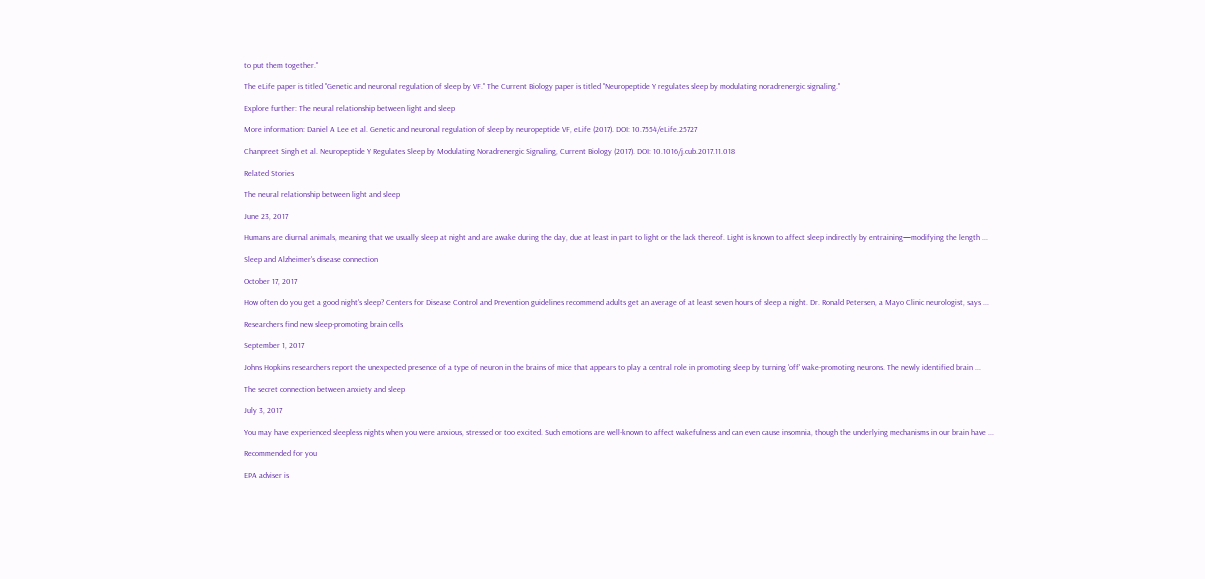to put them together."

The eLife paper is titled "Genetic and neuronal regulation of sleep by VF." The Current Biology paper is titled "Neuropeptide Y regulates sleep by modulating noradrenergic signaling."

Explore further: The neural relationship between light and sleep

More information: Daniel A Lee et al. Genetic and neuronal regulation of sleep by neuropeptide VF, eLife (2017). DOI: 10.7554/eLife.25727

Chanpreet Singh et al. Neuropeptide Y Regulates Sleep by Modulating Noradrenergic Signaling, Current Biology (2017). DOI: 10.1016/j.cub.2017.11.018

Related Stories

The neural relationship between light and sleep

June 23, 2017

Humans are diurnal animals, meaning that we usually sleep at night and are awake during the day, due at least in part to light or the lack thereof. Light is known to affect sleep indirectly by entraining—modifying the length ...

Sleep and Alzheimer's disease connection

October 17, 2017

How often do you get a good night's sleep? Centers for Disease Control and Prevention guidelines recommend adults get an average of at least seven hours of sleep a night. Dr. Ronald Petersen, a Mayo Clinic neurologist, says ...

Researchers find new sleep-promoting brain cells

September 1, 2017

Johns Hopkins researchers report the unexpected presence of a type of neuron in the brains of mice that appears to play a central role in promoting sleep by turning 'off' wake-promoting neurons. The newly identified brain ...

The secret connection between anxiety and sleep

July 3, 2017

You may have experienced sleepless nights when you were anxious, stressed or too excited. Such emotions are well-known to affect wakefulness and can even cause insomnia, though the underlying mechanisms in our brain have ...

Recommended for you

EPA adviser is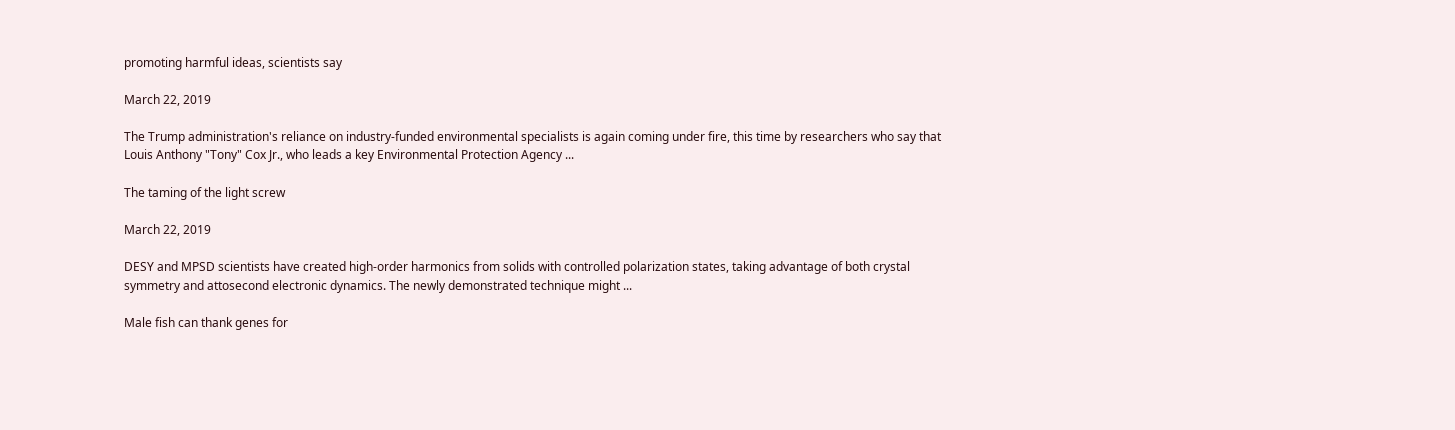promoting harmful ideas, scientists say

March 22, 2019

The Trump administration's reliance on industry-funded environmental specialists is again coming under fire, this time by researchers who say that Louis Anthony "Tony" Cox Jr., who leads a key Environmental Protection Agency ...

The taming of the light screw

March 22, 2019

DESY and MPSD scientists have created high-order harmonics from solids with controlled polarization states, taking advantage of both crystal symmetry and attosecond electronic dynamics. The newly demonstrated technique might ...

Male fish can thank genes for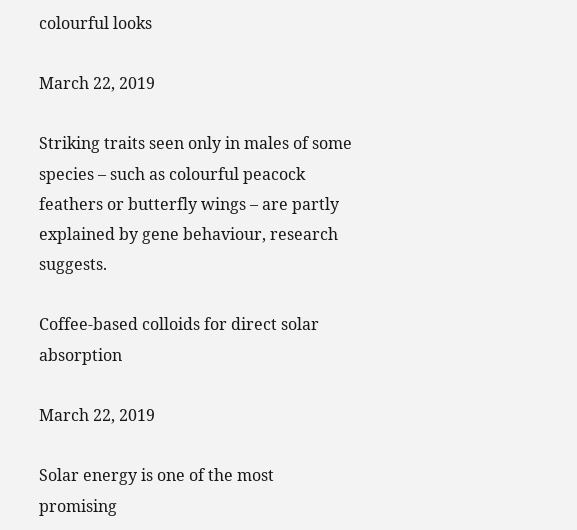colourful looks

March 22, 2019

Striking traits seen only in males of some species – such as colourful peacock feathers or butterfly wings – are partly explained by gene behaviour, research suggests.

Coffee-based colloids for direct solar absorption

March 22, 2019

Solar energy is one of the most promising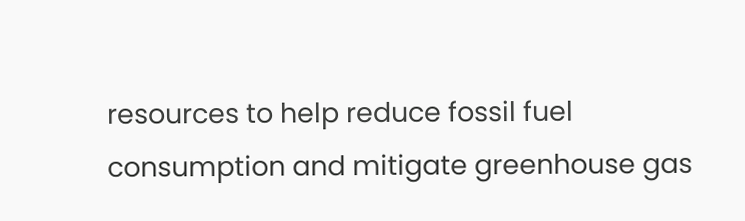resources to help reduce fossil fuel consumption and mitigate greenhouse gas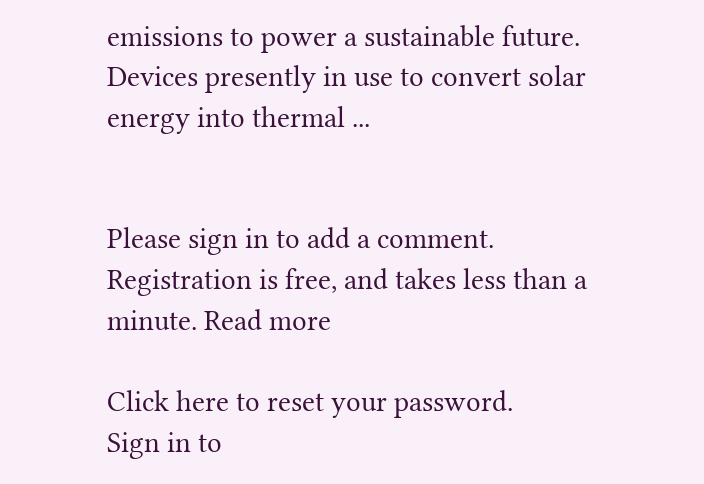emissions to power a sustainable future. Devices presently in use to convert solar energy into thermal ...


Please sign in to add a comment. Registration is free, and takes less than a minute. Read more

Click here to reset your password.
Sign in to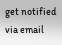get notified via email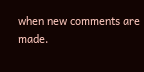when new comments are made.